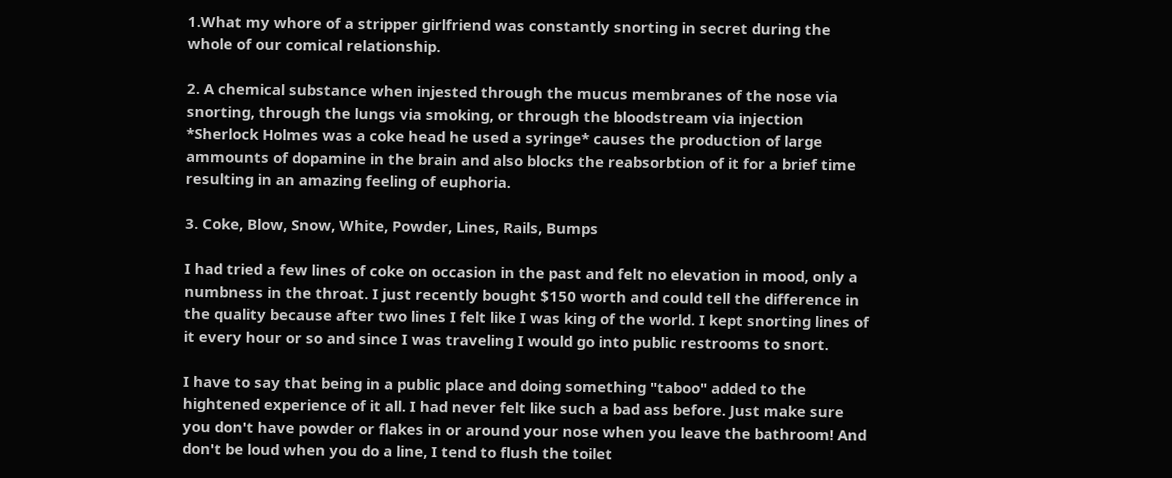1.What my whore of a stripper girlfriend was constantly snorting in secret during the whole of our comical relationship.

2. A chemical substance when injested through the mucus membranes of the nose via snorting, through the lungs via smoking, or through the bloodstream via injection *Sherlock Holmes was a coke head he used a syringe* causes the production of large ammounts of dopamine in the brain and also blocks the reabsorbtion of it for a brief time resulting in an amazing feeling of euphoria.

3. Coke, Blow, Snow, White, Powder, Lines, Rails, Bumps

I had tried a few lines of coke on occasion in the past and felt no elevation in mood, only a numbness in the throat. I just recently bought $150 worth and could tell the difference in the quality because after two lines I felt like I was king of the world. I kept snorting lines of it every hour or so and since I was traveling I would go into public restrooms to snort.

I have to say that being in a public place and doing something "taboo" added to the hightened experience of it all. I had never felt like such a bad ass before. Just make sure you don't have powder or flakes in or around your nose when you leave the bathroom! And don't be loud when you do a line, I tend to flush the toilet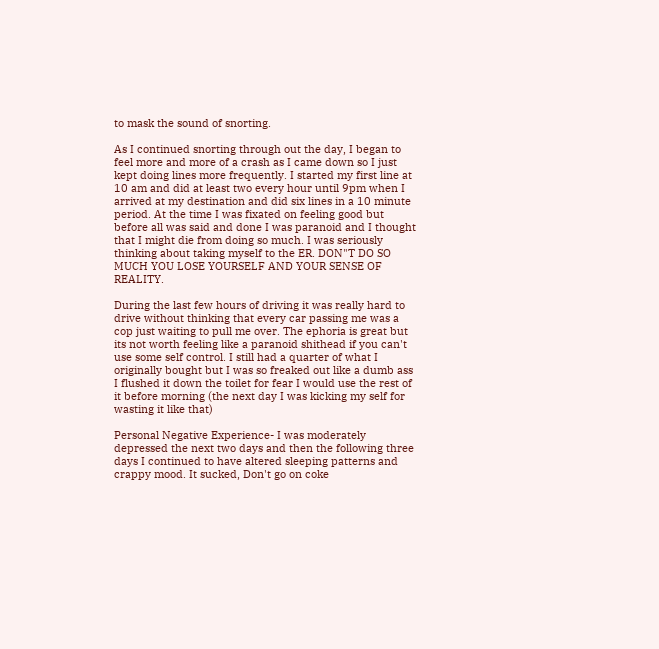to mask the sound of snorting.

As I continued snorting through out the day, I began to feel more and more of a crash as I came down so I just kept doing lines more frequently. I started my first line at 10 am and did at least two every hour until 9pm when I arrived at my destination and did six lines in a 10 minute period. At the time I was fixated on feeling good but before all was said and done I was paranoid and I thought that I might die from doing so much. I was seriously thinking about taking myself to the ER. DON"T DO SO MUCH YOU LOSE YOURSELF AND YOUR SENSE OF REALITY.

During the last few hours of driving it was really hard to drive without thinking that every car passing me was a cop just waiting to pull me over. The ephoria is great but its not worth feeling like a paranoid shithead if you can't use some self control. I still had a quarter of what I originally bought but I was so freaked out like a dumb ass I flushed it down the toilet for fear I would use the rest of it before morning (the next day I was kicking my self for wasting it like that)

Personal Negative Experience- I was moderately depressed the next two days and then the following three days I continued to have altered sleeping patterns and crappy mood. It sucked, Don't go on coke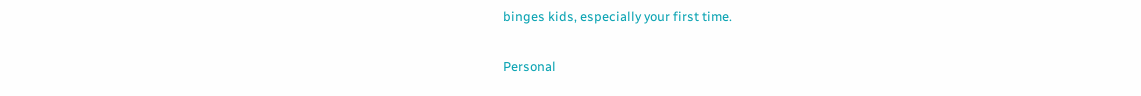binges kids, especially your first time.

Personal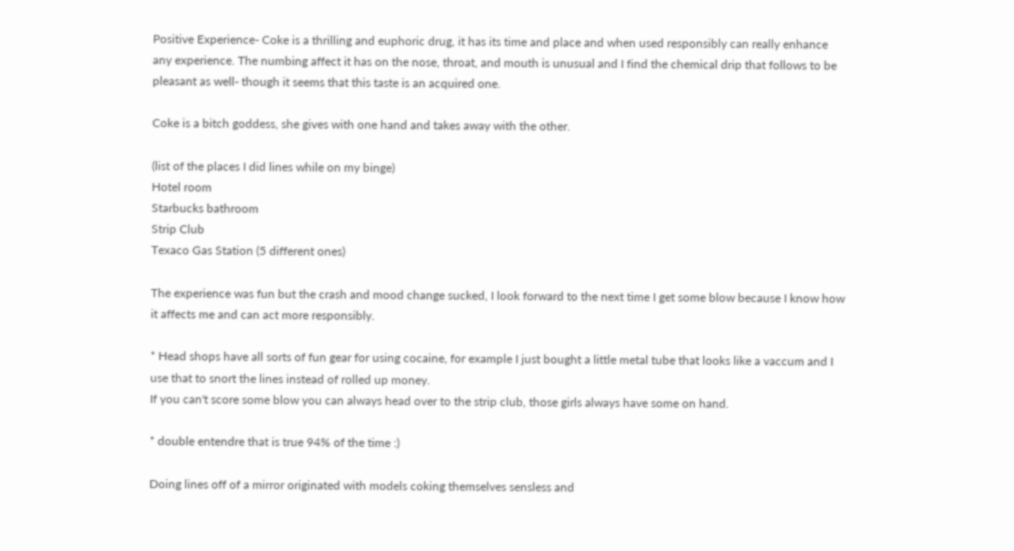Positive Experience- Coke is a thrilling and euphoric drug, it has its time and place and when used responsibly can really enhance any experience. The numbing affect it has on the nose, throat, and mouth is unusual and I find the chemical drip that follows to be pleasant as well- though it seems that this taste is an acquired one.

Coke is a bitch goddess, she gives with one hand and takes away with the other.

(list of the places I did lines while on my binge)
Hotel room
Starbucks bathroom
Strip Club
Texaco Gas Station (5 different ones)

The experience was fun but the crash and mood change sucked, I look forward to the next time I get some blow because I know how it affects me and can act more responsibly.

* Head shops have all sorts of fun gear for using cocaine, for example I just bought a little metal tube that looks like a vaccum and I use that to snort the lines instead of rolled up money.
If you can't score some blow you can always head over to the strip club, those girls always have some on hand.

* double entendre that is true 94% of the time :)

Doing lines off of a mirror originated with models coking themselves sensless and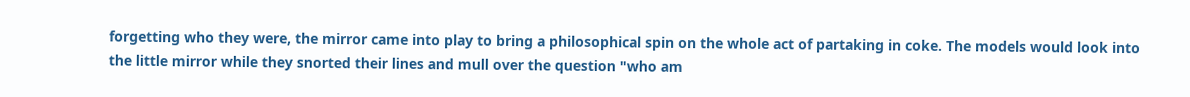forgetting who they were, the mirror came into play to bring a philosophical spin on the whole act of partaking in coke. The models would look into the little mirror while they snorted their lines and mull over the question "who am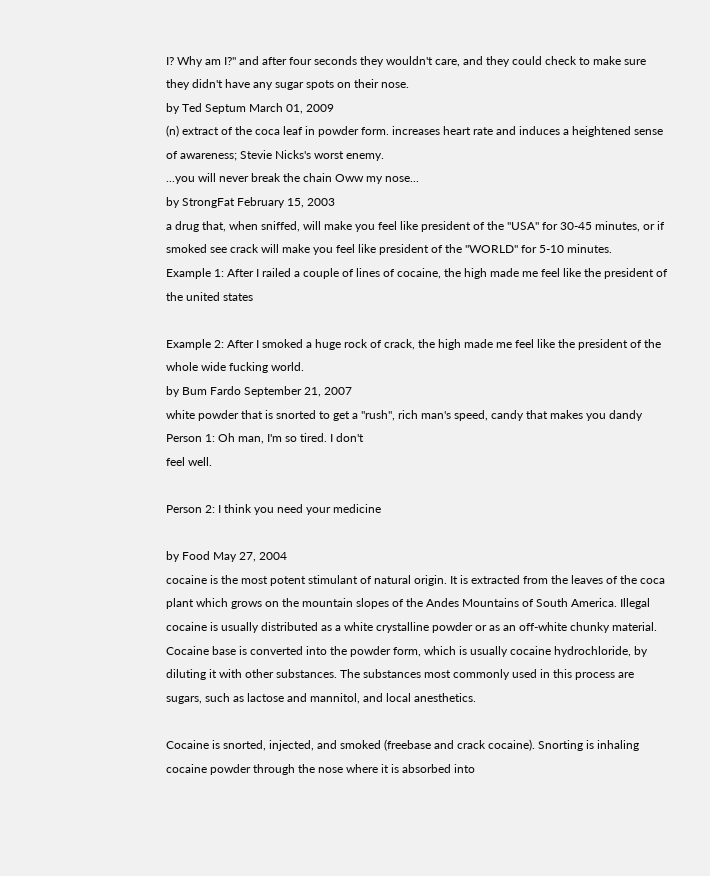I? Why am I?" and after four seconds they wouldn't care, and they could check to make sure they didn't have any sugar spots on their nose.
by Ted Septum March 01, 2009
(n) extract of the coca leaf in powder form. increases heart rate and induces a heightened sense of awareness; Stevie Nicks's worst enemy.
...you will never break the chain Oww my nose...
by StrongFat February 15, 2003
a drug that, when sniffed, will make you feel like president of the "USA" for 30-45 minutes, or if smoked see crack will make you feel like president of the "WORLD" for 5-10 minutes.
Example 1: After I railed a couple of lines of cocaine, the high made me feel like the president of the united states

Example 2: After I smoked a huge rock of crack, the high made me feel like the president of the whole wide fucking world.
by Bum Fardo September 21, 2007
white powder that is snorted to get a "rush", rich man's speed, candy that makes you dandy
Person 1: Oh man, I'm so tired. I don't
feel well.

Person 2: I think you need your medicine

by Food May 27, 2004
cocaine is the most potent stimulant of natural origin. It is extracted from the leaves of the coca plant which grows on the mountain slopes of the Andes Mountains of South America. Illegal cocaine is usually distributed as a white crystalline powder or as an off-white chunky material. Cocaine base is converted into the powder form, which is usually cocaine hydrochloride, by diluting it with other substances. The substances most commonly used in this process are sugars, such as lactose and mannitol, and local anesthetics.

Cocaine is snorted, injected, and smoked (freebase and crack cocaine). Snorting is inhaling cocaine powder through the nose where it is absorbed into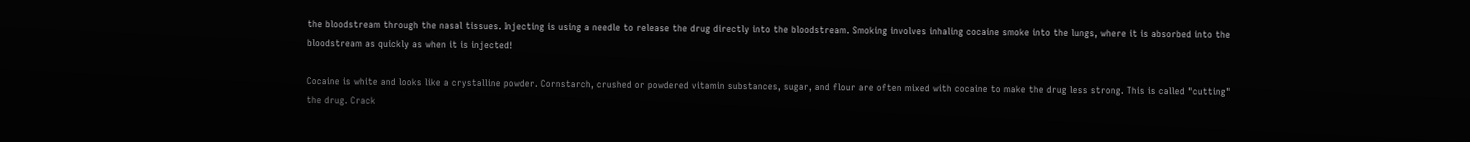the bloodstream through the nasal tissues. Injecting is using a needle to release the drug directly into the bloodstream. Smoking involves inhaling cocaine smoke into the lungs, where it is absorbed into the bloodstream as quickly as when it is injected!

Cocaine is white and looks like a crystalline powder. Cornstarch, crushed or powdered vitamin substances, sugar, and flour are often mixed with cocaine to make the drug less strong. This is called "cutting" the drug. Crack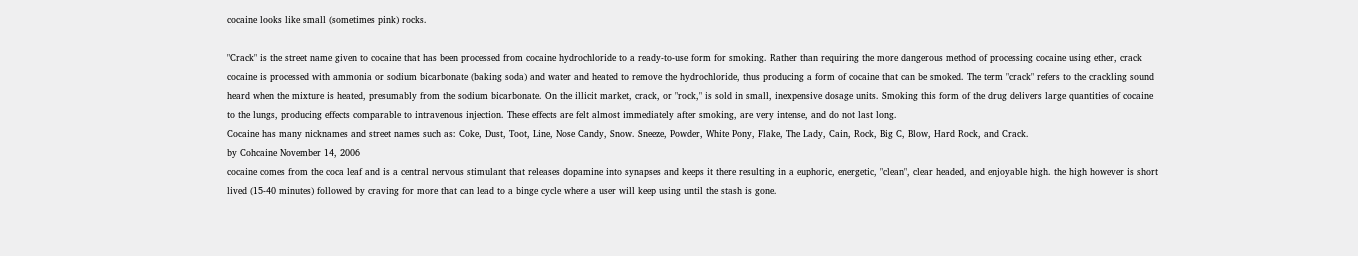cocaine looks like small (sometimes pink) rocks.

"Crack" is the street name given to cocaine that has been processed from cocaine hydrochloride to a ready-to-use form for smoking. Rather than requiring the more dangerous method of processing cocaine using ether, crack cocaine is processed with ammonia or sodium bicarbonate (baking soda) and water and heated to remove the hydrochloride, thus producing a form of cocaine that can be smoked. The term "crack" refers to the crackling sound heard when the mixture is heated, presumably from the sodium bicarbonate. On the illicit market, crack, or "rock," is sold in small, inexpensive dosage units. Smoking this form of the drug delivers large quantities of cocaine to the lungs, producing effects comparable to intravenous injection. These effects are felt almost immediately after smoking, are very intense, and do not last long.
Cocaine has many nicknames and street names such as: Coke, Dust, Toot, Line, Nose Candy, Snow. Sneeze, Powder, White Pony, Flake, The Lady, Cain, Rock, Big C, Blow, Hard Rock, and Crack.
by Cohcaine November 14, 2006
cocaine comes from the coca leaf and is a central nervous stimulant that releases dopamine into synapses and keeps it there resulting in a euphoric, energetic, "clean", clear headed, and enjoyable high. the high however is short lived (15-40 minutes) followed by craving for more that can lead to a binge cycle where a user will keep using until the stash is gone.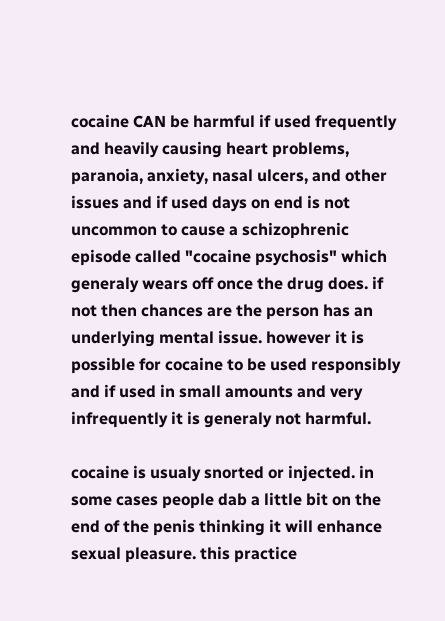cocaine CAN be harmful if used frequently and heavily causing heart problems, paranoia, anxiety, nasal ulcers, and other issues and if used days on end is not uncommon to cause a schizophrenic episode called "cocaine psychosis" which generaly wears off once the drug does. if not then chances are the person has an underlying mental issue. however it is possible for cocaine to be used responsibly and if used in small amounts and very infrequently it is generaly not harmful.

cocaine is usualy snorted or injected. in some cases people dab a little bit on the end of the penis thinking it will enhance sexual pleasure. this practice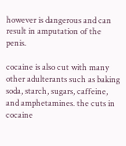however is dangerous and can result in amputation of the penis.

cocaine is also cut with many other adulterants such as baking soda, starch, sugars, caffeine, and amphetamines. the cuts in cocaine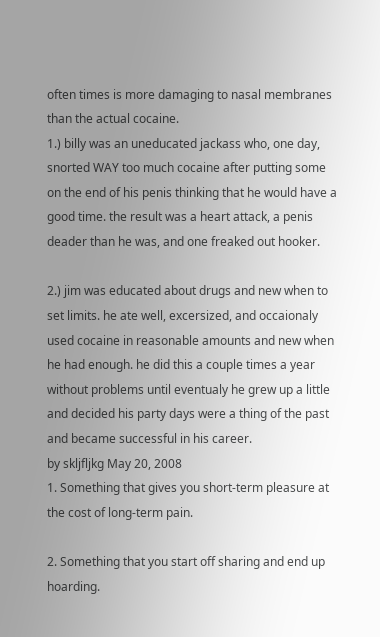often times is more damaging to nasal membranes than the actual cocaine.
1.) billy was an uneducated jackass who, one day, snorted WAY too much cocaine after putting some on the end of his penis thinking that he would have a good time. the result was a heart attack, a penis deader than he was, and one freaked out hooker.

2.) jim was educated about drugs and new when to set limits. he ate well, excersized, and occaionaly used cocaine in reasonable amounts and new when he had enough. he did this a couple times a year without problems until eventualy he grew up a little and decided his party days were a thing of the past and became successful in his career.
by skljfljkg May 20, 2008
1. Something that gives you short-term pleasure at the cost of long-term pain.

2. Something that you start off sharing and end up hoarding.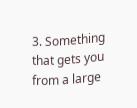3. Something that gets you from a large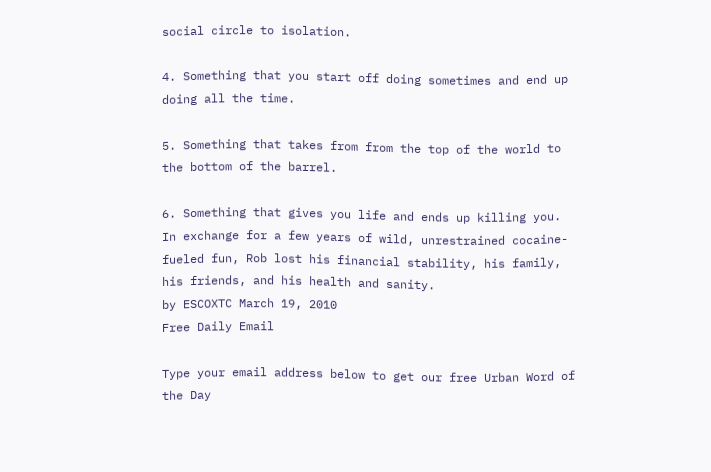social circle to isolation.

4. Something that you start off doing sometimes and end up doing all the time.

5. Something that takes from from the top of the world to the bottom of the barrel.

6. Something that gives you life and ends up killing you.
In exchange for a few years of wild, unrestrained cocaine-fueled fun, Rob lost his financial stability, his family, his friends, and his health and sanity.
by ESCOXTC March 19, 2010
Free Daily Email

Type your email address below to get our free Urban Word of the Day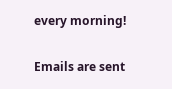every morning!

Emails are sent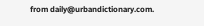from daily@urbandictionary.com.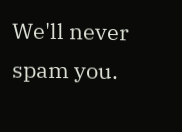We'll never spam you.